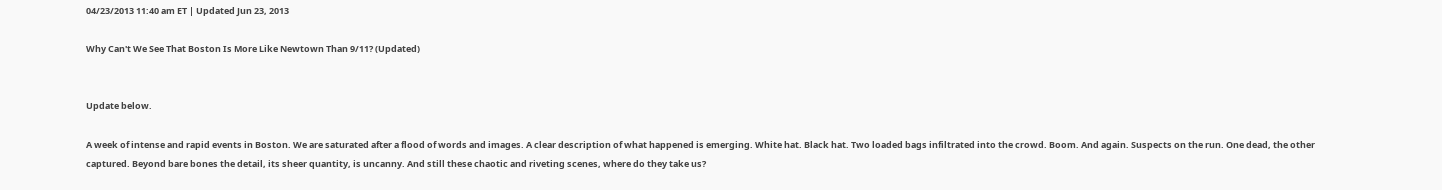04/23/2013 11:40 am ET | Updated Jun 23, 2013

Why Can't We See That Boston Is More Like Newtown Than 9/11? (Updated)


Update below.

A week of intense and rapid events in Boston. We are saturated after a flood of words and images. A clear description of what happened is emerging. White hat. Black hat. Two loaded bags infiltrated into the crowd. Boom. And again. Suspects on the run. One dead, the other captured. Beyond bare bones the detail, its sheer quantity, is uncanny. And still these chaotic and riveting scenes, where do they take us?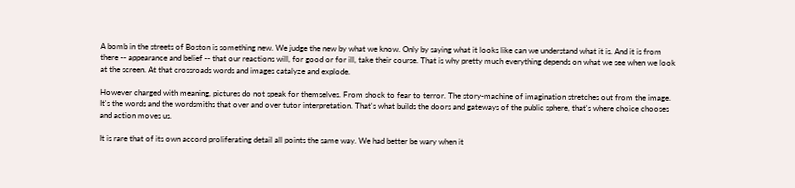A bomb in the streets of Boston is something new. We judge the new by what we know. Only by saying what it looks like can we understand what it is. And it is from there -- appearance and belief -- that our reactions will, for good or for ill, take their course. That is why pretty much everything depends on what we see when we look at the screen. At that crossroads words and images catalyze and explode.

However charged with meaning, pictures do not speak for themselves. From shock to fear to terror. The story-machine of imagination stretches out from the image. It's the words and the wordsmiths that over and over tutor interpretation. That's what builds the doors and gateways of the public sphere, that's where choice chooses and action moves us.

It is rare that of its own accord proliferating detail all points the same way. We had better be wary when it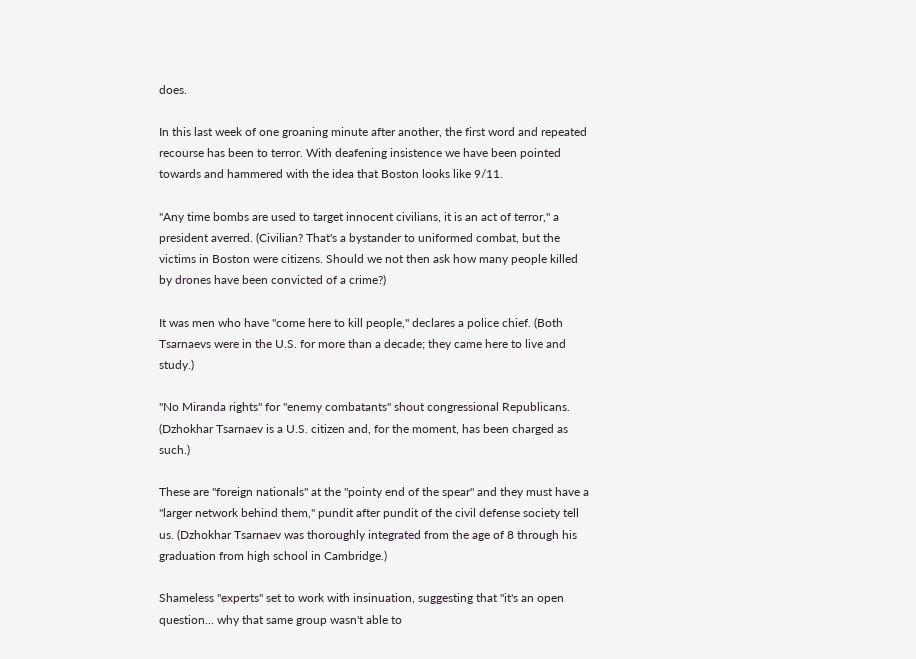does.

In this last week of one groaning minute after another, the first word and repeated recourse has been to terror. With deafening insistence we have been pointed towards and hammered with the idea that Boston looks like 9/11.

"Any time bombs are used to target innocent civilians, it is an act of terror," a president averred. (Civilian? That's a bystander to uniformed combat, but the victims in Boston were citizens. Should we not then ask how many people killed by drones have been convicted of a crime?)

It was men who have "come here to kill people," declares a police chief. (Both Tsarnaevs were in the U.S. for more than a decade; they came here to live and study.)

"No Miranda rights" for "enemy combatants" shout congressional Republicans. (Dzhokhar Tsarnaev is a U.S. citizen and, for the moment, has been charged as such.)

These are "foreign nationals" at the "pointy end of the spear" and they must have a "larger network behind them," pundit after pundit of the civil defense society tell us. (Dzhokhar Tsarnaev was thoroughly integrated from the age of 8 through his graduation from high school in Cambridge.)

Shameless "experts" set to work with insinuation, suggesting that "it's an open question... why that same group wasn't able to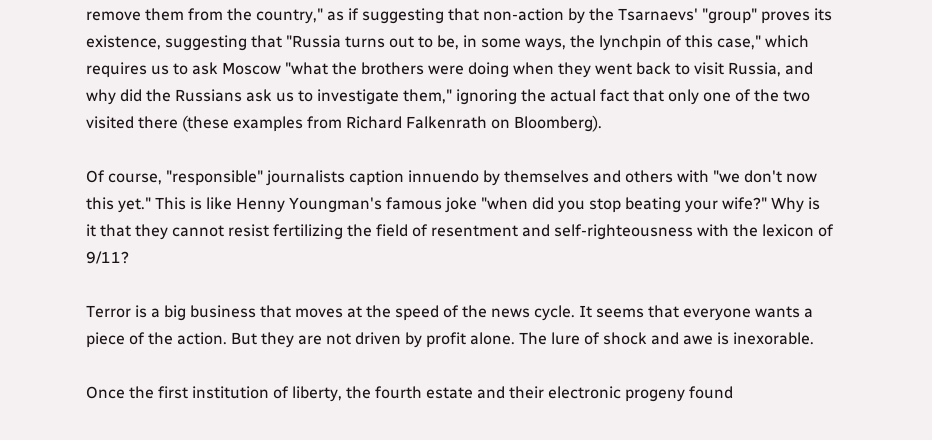remove them from the country," as if suggesting that non-action by the Tsarnaevs' "group" proves its existence, suggesting that "Russia turns out to be, in some ways, the lynchpin of this case," which requires us to ask Moscow "what the brothers were doing when they went back to visit Russia, and why did the Russians ask us to investigate them," ignoring the actual fact that only one of the two visited there (these examples from Richard Falkenrath on Bloomberg).

Of course, "responsible" journalists caption innuendo by themselves and others with "we don't now this yet." This is like Henny Youngman's famous joke "when did you stop beating your wife?" Why is it that they cannot resist fertilizing the field of resentment and self-righteousness with the lexicon of 9/11?

Terror is a big business that moves at the speed of the news cycle. It seems that everyone wants a piece of the action. But they are not driven by profit alone. The lure of shock and awe is inexorable.

Once the first institution of liberty, the fourth estate and their electronic progeny found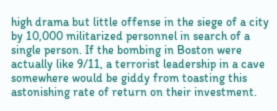high drama but little offense in the siege of a city by 10,000 militarized personnel in search of a single person. If the bombing in Boston were actually like 9/11, a terrorist leadership in a cave somewhere would be giddy from toasting this astonishing rate of return on their investment.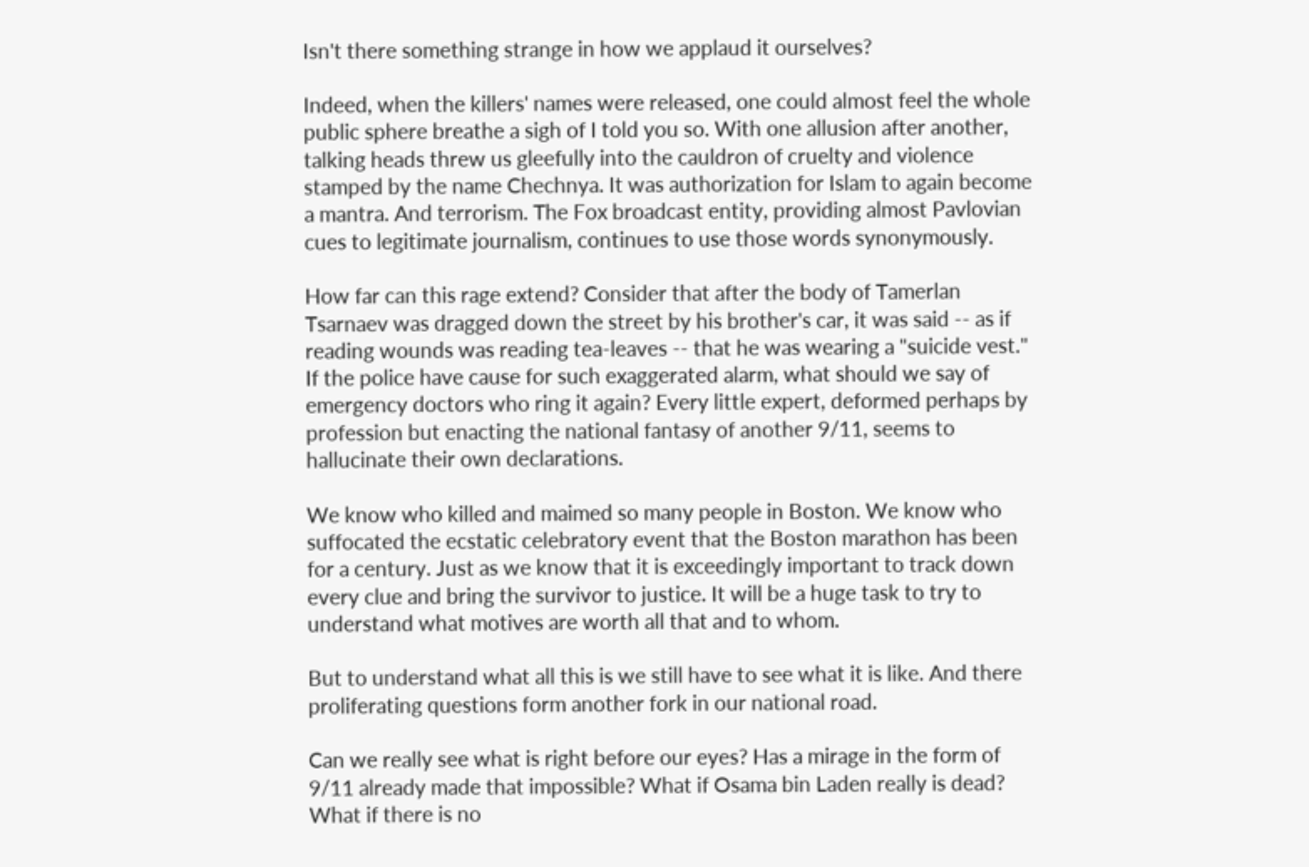Isn't there something strange in how we applaud it ourselves?

Indeed, when the killers' names were released, one could almost feel the whole public sphere breathe a sigh of I told you so. With one allusion after another, talking heads threw us gleefully into the cauldron of cruelty and violence stamped by the name Chechnya. It was authorization for Islam to again become a mantra. And terrorism. The Fox broadcast entity, providing almost Pavlovian cues to legitimate journalism, continues to use those words synonymously.

How far can this rage extend? Consider that after the body of Tamerlan Tsarnaev was dragged down the street by his brother's car, it was said -- as if reading wounds was reading tea-leaves -- that he was wearing a "suicide vest." If the police have cause for such exaggerated alarm, what should we say of emergency doctors who ring it again? Every little expert, deformed perhaps by profession but enacting the national fantasy of another 9/11, seems to hallucinate their own declarations.

We know who killed and maimed so many people in Boston. We know who suffocated the ecstatic celebratory event that the Boston marathon has been for a century. Just as we know that it is exceedingly important to track down every clue and bring the survivor to justice. It will be a huge task to try to understand what motives are worth all that and to whom.

But to understand what all this is we still have to see what it is like. And there proliferating questions form another fork in our national road.

Can we really see what is right before our eyes? Has a mirage in the form of 9/11 already made that impossible? What if Osama bin Laden really is dead? What if there is no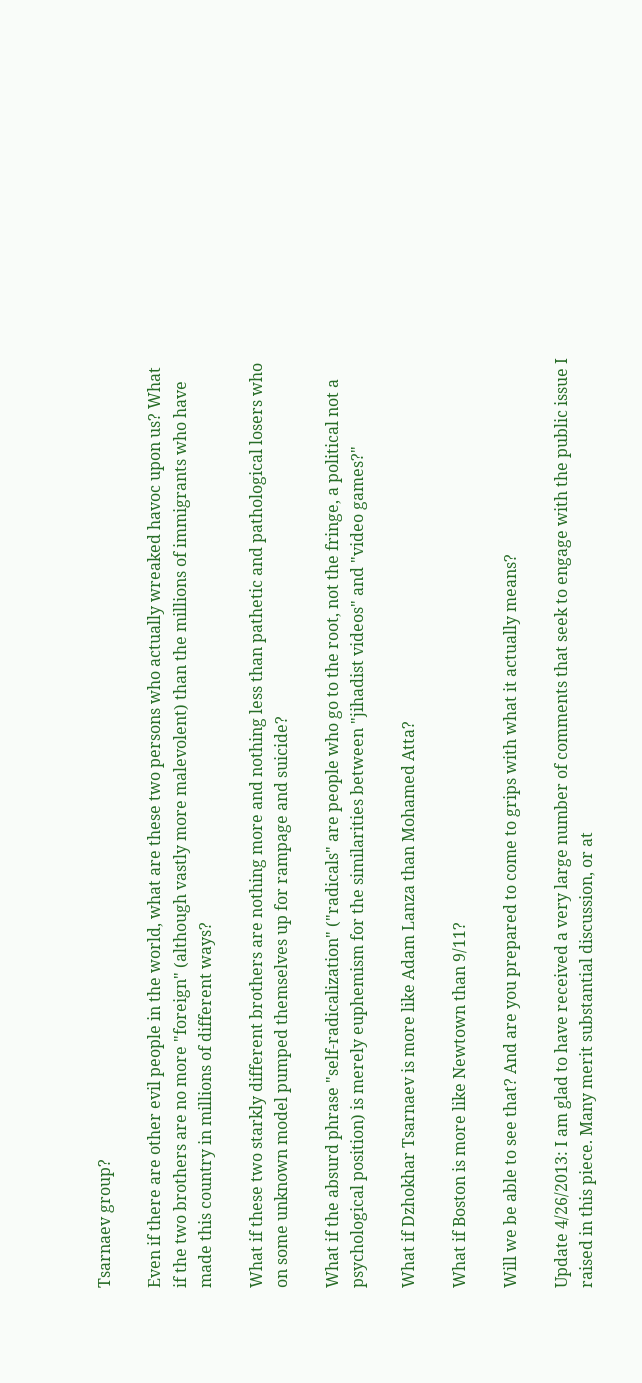Tsarnaev group?

Even if there are other evil people in the world, what are these two persons who actually wreaked havoc upon us? What if the two brothers are no more "foreign" (although vastly more malevolent) than the millions of immigrants who have made this country in millions of different ways?

What if these two starkly different brothers are nothing more and nothing less than pathetic and pathological losers who on some unknown model pumped themselves up for rampage and suicide?

What if the absurd phrase "self-radicalization" ("radicals" are people who go to the root, not the fringe, a political not a psychological position) is merely euphemism for the similarities between "jihadist videos" and "video games?"

What if Dzhokhar Tsarnaev is more like Adam Lanza than Mohamed Atta?

What if Boston is more like Newtown than 9/11?

Will we be able to see that? And are you prepared to come to grips with what it actually means?

Update 4/26/2013: I am glad to have received a very large number of comments that seek to engage with the public issue I raised in this piece. Many merit substantial discussion, or at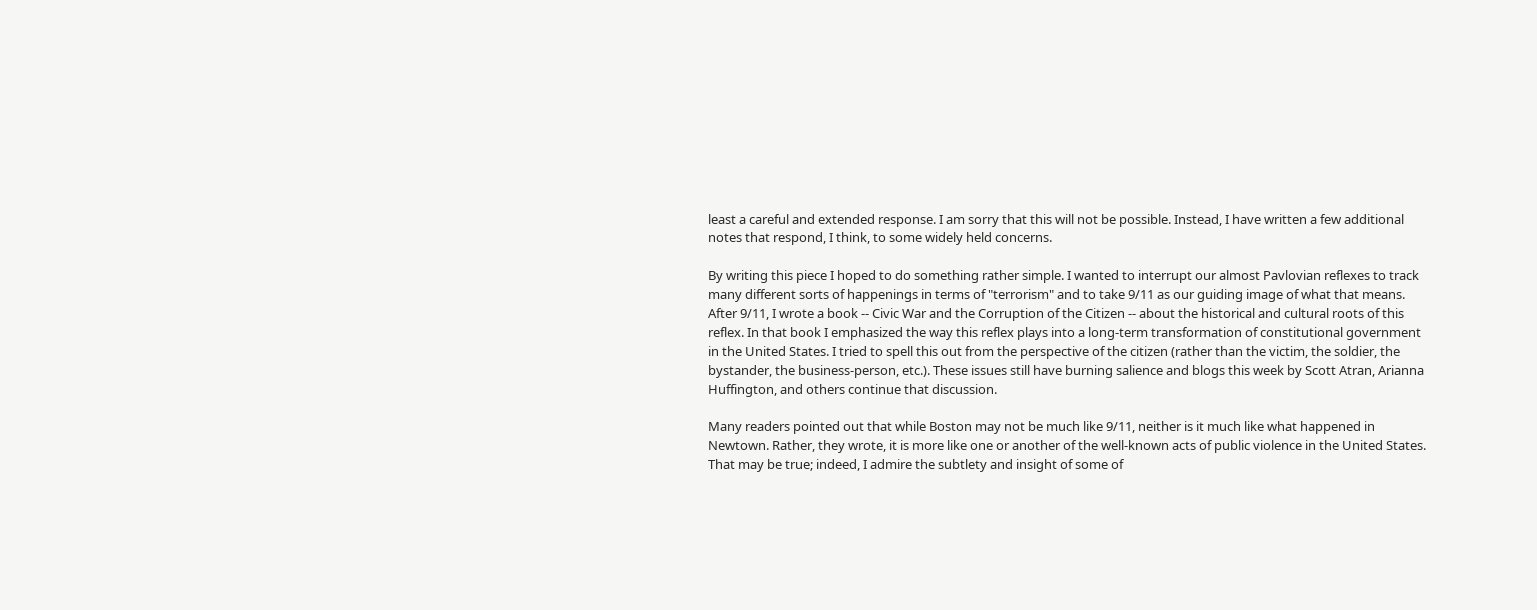least a careful and extended response. I am sorry that this will not be possible. Instead, I have written a few additional notes that respond, I think, to some widely held concerns.

By writing this piece I hoped to do something rather simple. I wanted to interrupt our almost Pavlovian reflexes to track many different sorts of happenings in terms of "terrorism" and to take 9/11 as our guiding image of what that means. After 9/11, I wrote a book -- Civic War and the Corruption of the Citizen -- about the historical and cultural roots of this reflex. In that book I emphasized the way this reflex plays into a long-term transformation of constitutional government in the United States. I tried to spell this out from the perspective of the citizen (rather than the victim, the soldier, the bystander, the business-person, etc.). These issues still have burning salience and blogs this week by Scott Atran, Arianna Huffington, and others continue that discussion.

Many readers pointed out that while Boston may not be much like 9/11, neither is it much like what happened in Newtown. Rather, they wrote, it is more like one or another of the well-known acts of public violence in the United States. That may be true; indeed, I admire the subtlety and insight of some of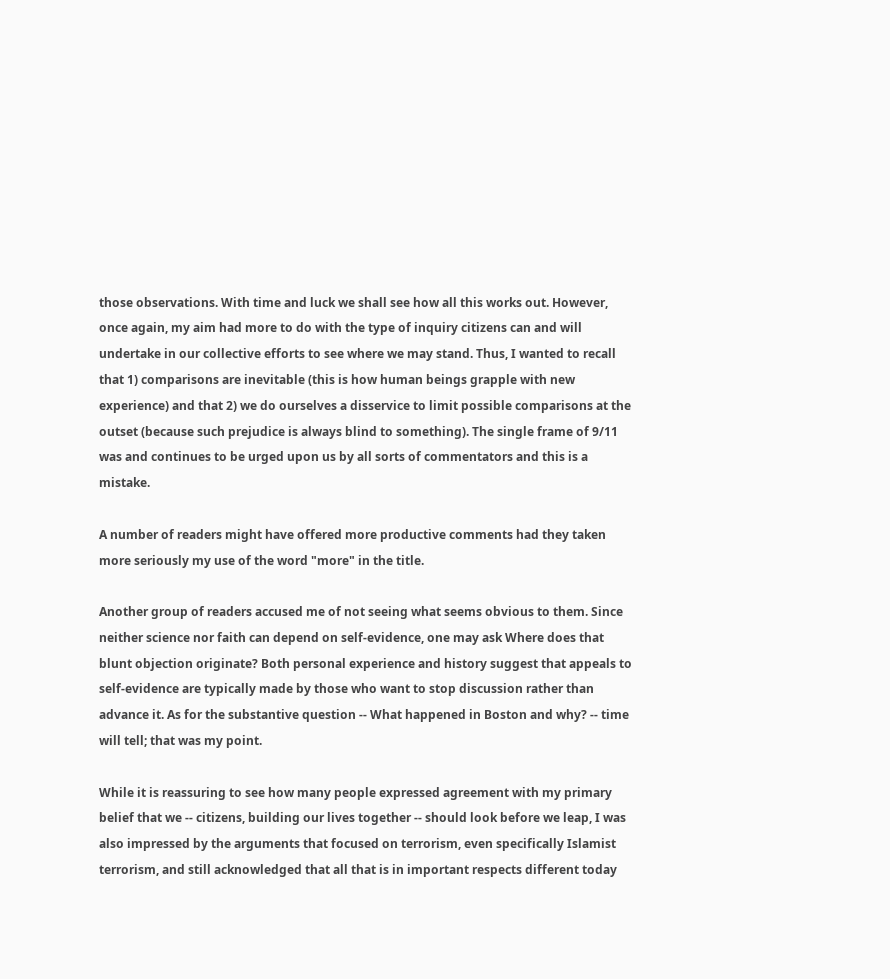those observations. With time and luck we shall see how all this works out. However, once again, my aim had more to do with the type of inquiry citizens can and will undertake in our collective efforts to see where we may stand. Thus, I wanted to recall that 1) comparisons are inevitable (this is how human beings grapple with new experience) and that 2) we do ourselves a disservice to limit possible comparisons at the outset (because such prejudice is always blind to something). The single frame of 9/11 was and continues to be urged upon us by all sorts of commentators and this is a mistake.

A number of readers might have offered more productive comments had they taken more seriously my use of the word "more" in the title.

Another group of readers accused me of not seeing what seems obvious to them. Since neither science nor faith can depend on self-evidence, one may ask Where does that blunt objection originate? Both personal experience and history suggest that appeals to self-evidence are typically made by those who want to stop discussion rather than advance it. As for the substantive question -- What happened in Boston and why? -- time will tell; that was my point.

While it is reassuring to see how many people expressed agreement with my primary belief that we -- citizens, building our lives together -- should look before we leap, I was also impressed by the arguments that focused on terrorism, even specifically Islamist terrorism, and still acknowledged that all that is in important respects different today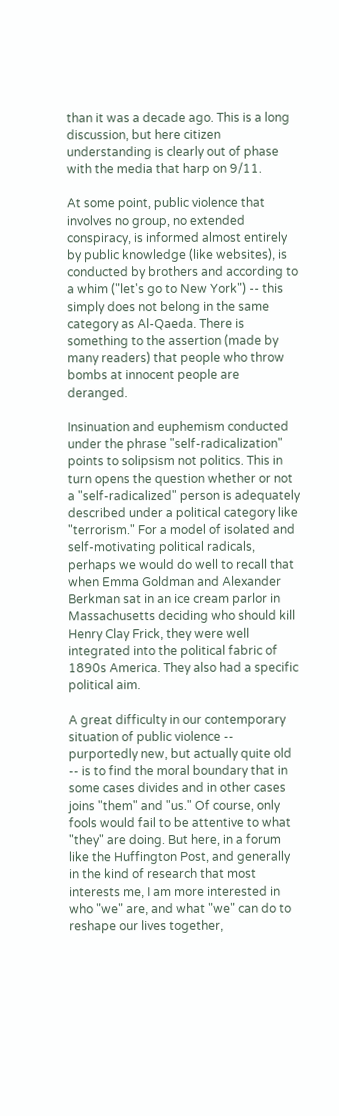than it was a decade ago. This is a long discussion, but here citizen understanding is clearly out of phase with the media that harp on 9/11.

At some point, public violence that involves no group, no extended conspiracy, is informed almost entirely by public knowledge (like websites), is conducted by brothers and according to a whim ("let's go to New York") -- this simply does not belong in the same category as Al-Qaeda. There is something to the assertion (made by many readers) that people who throw bombs at innocent people are deranged.

Insinuation and euphemism conducted under the phrase "self-radicalization" points to solipsism not politics. This in turn opens the question whether or not a "self-radicalized" person is adequately described under a political category like "terrorism." For a model of isolated and self-motivating political radicals, perhaps we would do well to recall that when Emma Goldman and Alexander Berkman sat in an ice cream parlor in Massachusetts deciding who should kill Henry Clay Frick, they were well integrated into the political fabric of 1890s America. They also had a specific political aim.

A great difficulty in our contemporary situation of public violence -- purportedly new, but actually quite old -- is to find the moral boundary that in some cases divides and in other cases joins "them" and "us." Of course, only fools would fail to be attentive to what "they" are doing. But here, in a forum like the Huffington Post, and generally in the kind of research that most interests me, I am more interested in who "we" are, and what "we" can do to reshape our lives together,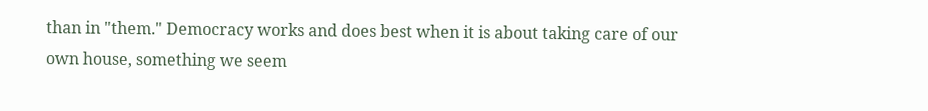than in "them." Democracy works and does best when it is about taking care of our own house, something we seem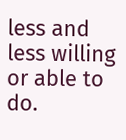less and less willing or able to do.